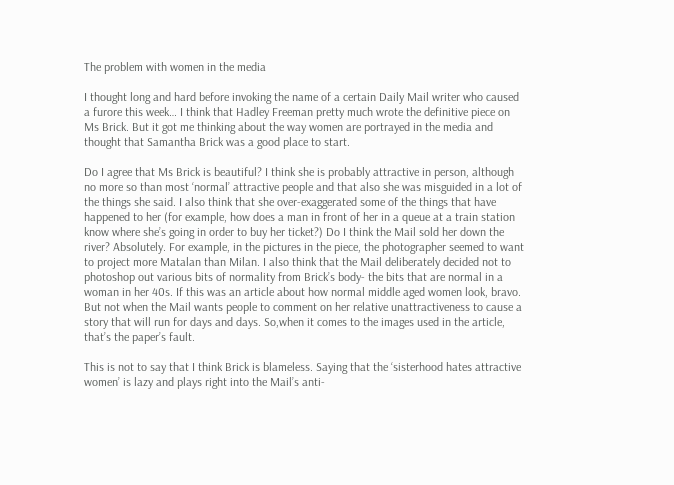The problem with women in the media

I thought long and hard before invoking the name of a certain Daily Mail writer who caused a furore this week… I think that Hadley Freeman pretty much wrote the definitive piece on Ms Brick. But it got me thinking about the way women are portrayed in the media and thought that Samantha Brick was a good place to start.

Do I agree that Ms Brick is beautiful? I think she is probably attractive in person, although no more so than most ‘normal’ attractive people and that also she was misguided in a lot of the things she said. I also think that she over-exaggerated some of the things that have happened to her (for example, how does a man in front of her in a queue at a train station know where she’s going in order to buy her ticket?) Do I think the Mail sold her down the river? Absolutely. For example, in the pictures in the piece, the photographer seemed to want to project more Matalan than Milan. I also think that the Mail deliberately decided not to photoshop out various bits of normality from Brick’s body- the bits that are normal in a woman in her 40s. If this was an article about how normal middle aged women look, bravo. But not when the Mail wants people to comment on her relative unattractiveness to cause a story that will run for days and days. So,when it comes to the images used in the article, that’s the paper’s fault.

This is not to say that I think Brick is blameless. Saying that the ‘sisterhood hates attractive women’ is lazy and plays right into the Mail’s anti-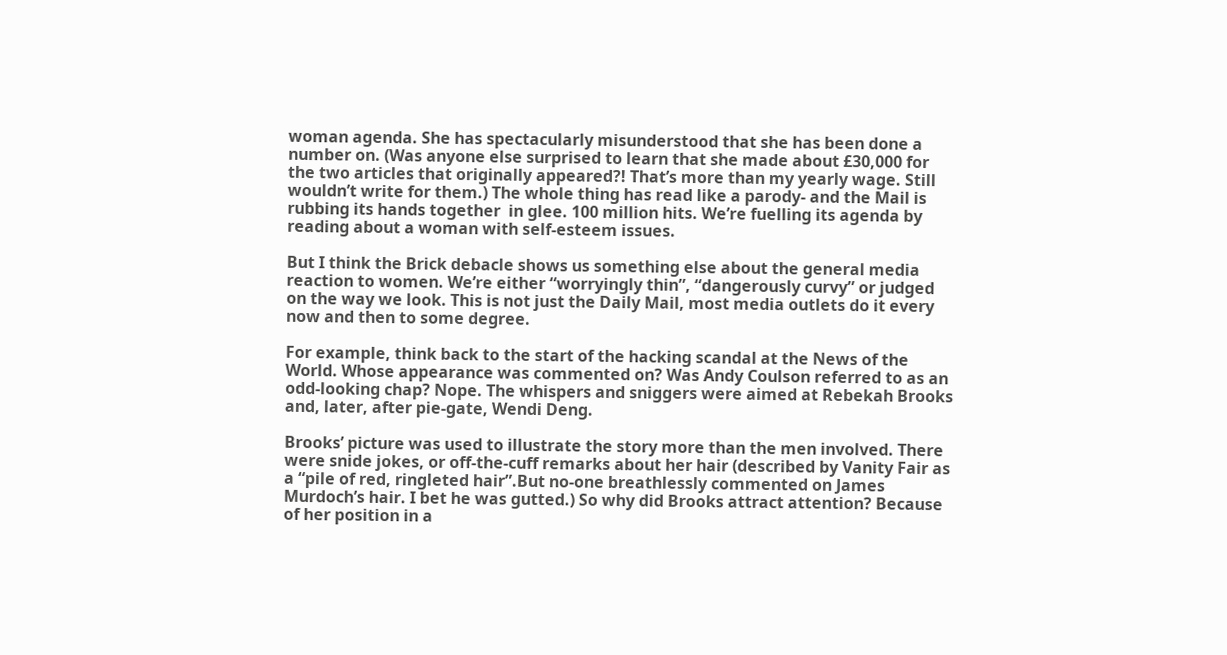woman agenda. She has spectacularly misunderstood that she has been done a number on. (Was anyone else surprised to learn that she made about £30,000 for the two articles that originally appeared?! That’s more than my yearly wage. Still wouldn’t write for them.) The whole thing has read like a parody- and the Mail is rubbing its hands together  in glee. 100 million hits. We’re fuelling its agenda by reading about a woman with self-esteem issues.

But I think the Brick debacle shows us something else about the general media reaction to women. We’re either “worryingly thin”, “dangerously curvy” or judged on the way we look. This is not just the Daily Mail, most media outlets do it every now and then to some degree.

For example, think back to the start of the hacking scandal at the News of the World. Whose appearance was commented on? Was Andy Coulson referred to as an odd-looking chap? Nope. The whispers and sniggers were aimed at Rebekah Brooks and, later, after pie-gate, Wendi Deng.

Brooks’ picture was used to illustrate the story more than the men involved. There were snide jokes, or off-the-cuff remarks about her hair (described by Vanity Fair as a “pile of red, ringleted hair”.But no-one breathlessly commented on James Murdoch’s hair. I bet he was gutted.) So why did Brooks attract attention? Because of her position in a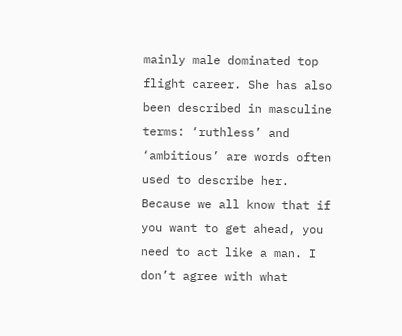mainly male dominated top flight career. She has also been described in masculine terms: ‘ruthless’ and ‘ambitious’ are words often used to describe her. Because we all know that if you want to get ahead, you need to act like a man. I don’t agree with what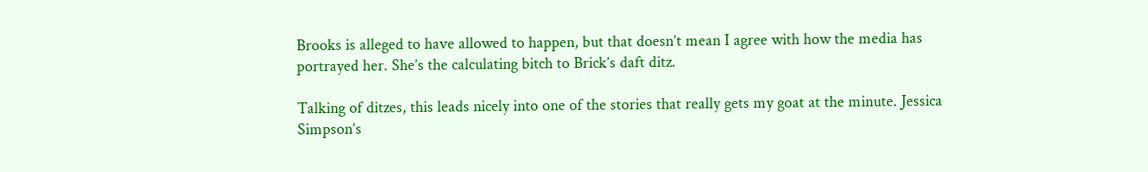Brooks is alleged to have allowed to happen, but that doesn’t mean I agree with how the media has portrayed her. She’s the calculating bitch to Brick’s daft ditz.

Talking of ditzes, this leads nicely into one of the stories that really gets my goat at the minute. Jessica Simpson’s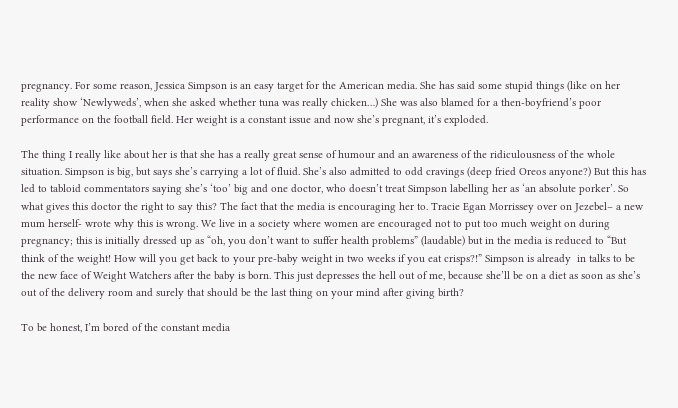pregnancy. For some reason, Jessica Simpson is an easy target for the American media. She has said some stupid things (like on her reality show ‘Newlyweds’, when she asked whether tuna was really chicken…) She was also blamed for a then-boyfriend’s poor performance on the football field. Her weight is a constant issue and now she’s pregnant, it’s exploded.

The thing I really like about her is that she has a really great sense of humour and an awareness of the ridiculousness of the whole situation. Simpson is big, but says she’s carrying a lot of fluid. She’s also admitted to odd cravings (deep fried Oreos anyone?) But this has led to tabloid commentators saying she’s ‘too’ big and one doctor, who doesn’t treat Simpson labelling her as ‘an absolute porker’. So what gives this doctor the right to say this? The fact that the media is encouraging her to. Tracie Egan Morrissey over on Jezebel– a new mum herself- wrote why this is wrong. We live in a society where women are encouraged not to put too much weight on during pregnancy; this is initially dressed up as “oh, you don’t want to suffer health problems” (laudable) but in the media is reduced to “But think of the weight! How will you get back to your pre-baby weight in two weeks if you eat crisps?!” Simpson is already  in talks to be the new face of Weight Watchers after the baby is born. This just depresses the hell out of me, because she’ll be on a diet as soon as she’s out of the delivery room and surely that should be the last thing on your mind after giving birth?

To be honest, I’m bored of the constant media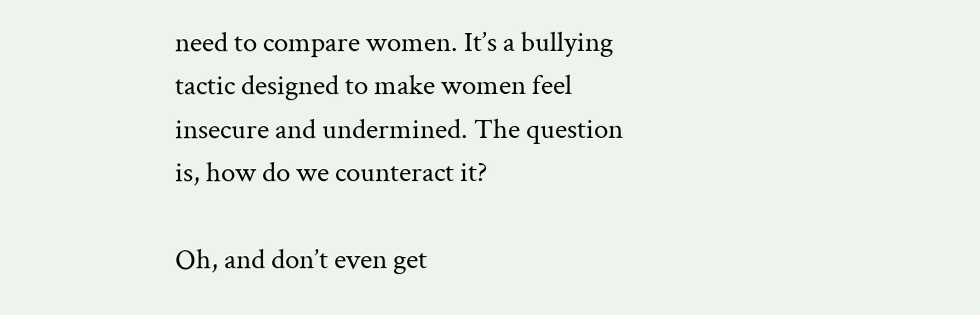need to compare women. It’s a bullying tactic designed to make women feel insecure and undermined. The question is, how do we counteract it?

Oh, and don’t even get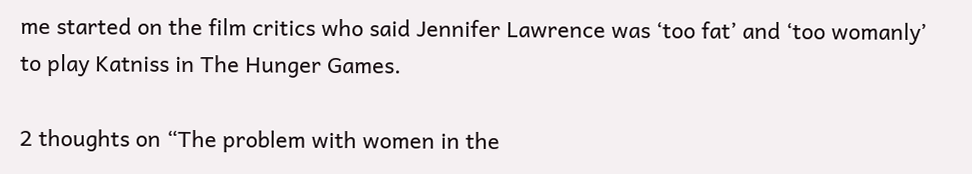me started on the film critics who said Jennifer Lawrence was ‘too fat’ and ‘too womanly’ to play Katniss in The Hunger Games.

2 thoughts on “The problem with women in the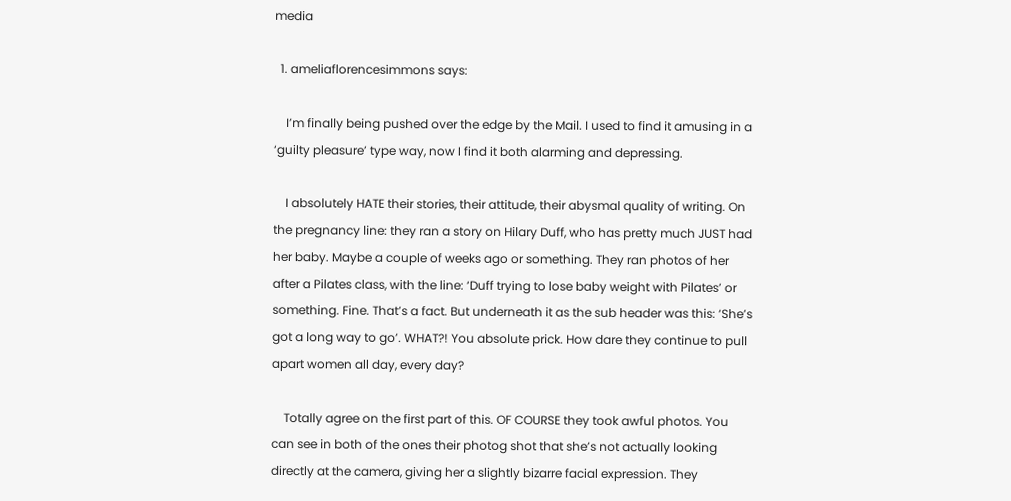media

  1. ameliaflorencesimmons says:

    I’m finally being pushed over the edge by the Mail. I used to find it amusing in a ‘guilty pleasure’ type way, now I find it both alarming and depressing.

    I absolutely HATE their stories, their attitude, their abysmal quality of writing. On the pregnancy line: they ran a story on Hilary Duff, who has pretty much JUST had her baby. Maybe a couple of weeks ago or something. They ran photos of her after a Pilates class, with the line: ‘Duff trying to lose baby weight with Pilates’ or something. Fine. That’s a fact. But underneath it as the sub header was this: ‘She’s got a long way to go’. WHAT?! You absolute prick. How dare they continue to pull apart women all day, every day?

    Totally agree on the first part of this. OF COURSE they took awful photos. You can see in both of the ones their photog shot that she’s not actually looking directly at the camera, giving her a slightly bizarre facial expression. They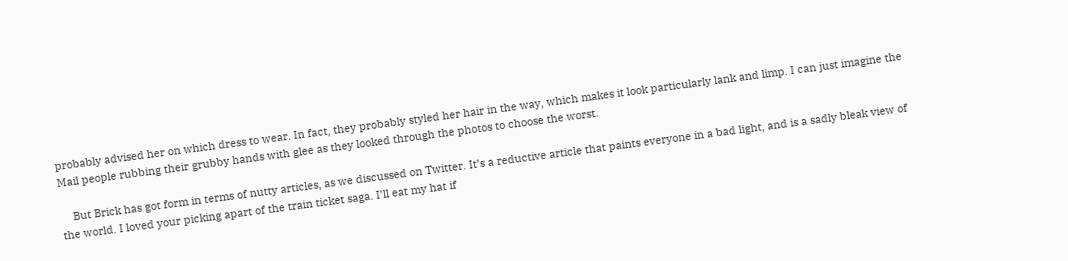probably advised her on which dress to wear. In fact, they probably styled her hair in the way, which makes it look particularly lank and limp. I can just imagine the Mail people rubbing their grubby hands with glee as they looked through the photos to choose the worst.

    But Brick has got form in terms of nutty articles, as we discussed on Twitter. It’s a reductive article that paints everyone in a bad light, and is a sadly bleak view of the world. I loved your picking apart of the train ticket saga. I’ll eat my hat if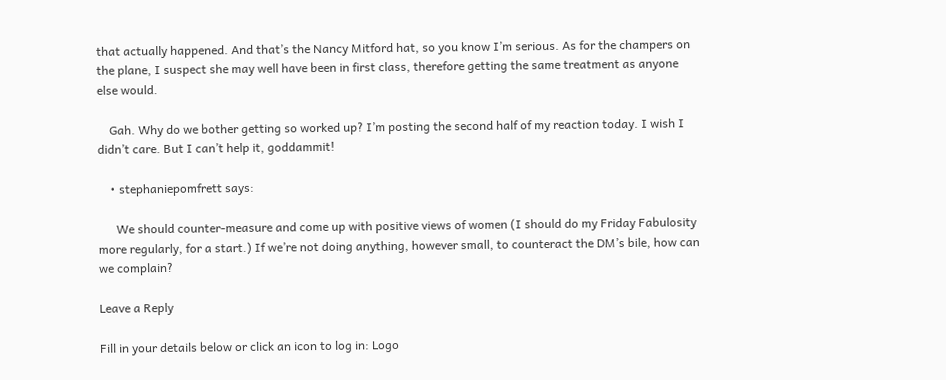that actually happened. And that’s the Nancy Mitford hat, so you know I’m serious. As for the champers on the plane, I suspect she may well have been in first class, therefore getting the same treatment as anyone else would.

    Gah. Why do we bother getting so worked up? I’m posting the second half of my reaction today. I wish I didn’t care. But I can’t help it, goddammit!

    • stephaniepomfrett says:

      We should counter-measure and come up with positive views of women (I should do my Friday Fabulosity more regularly, for a start.) If we’re not doing anything, however small, to counteract the DM’s bile, how can we complain?

Leave a Reply

Fill in your details below or click an icon to log in: Logo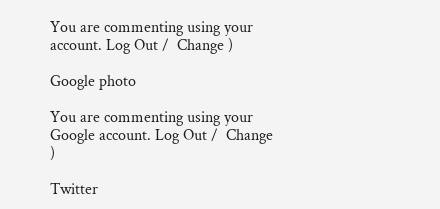You are commenting using your account. Log Out /  Change )

Google photo

You are commenting using your Google account. Log Out /  Change )

Twitter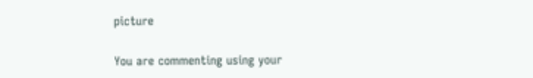picture

You are commenting using your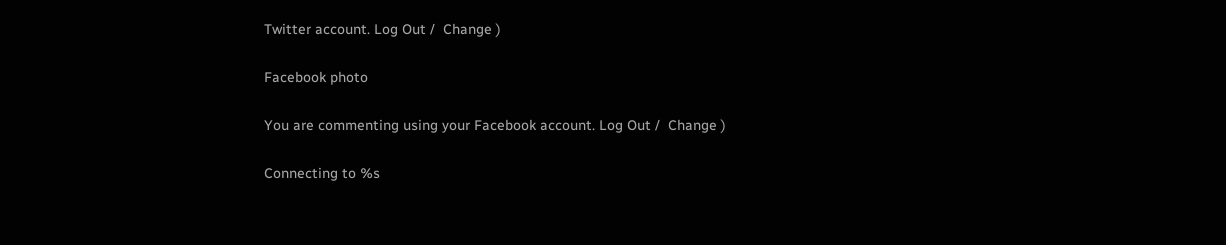Twitter account. Log Out /  Change )

Facebook photo

You are commenting using your Facebook account. Log Out /  Change )

Connecting to %s